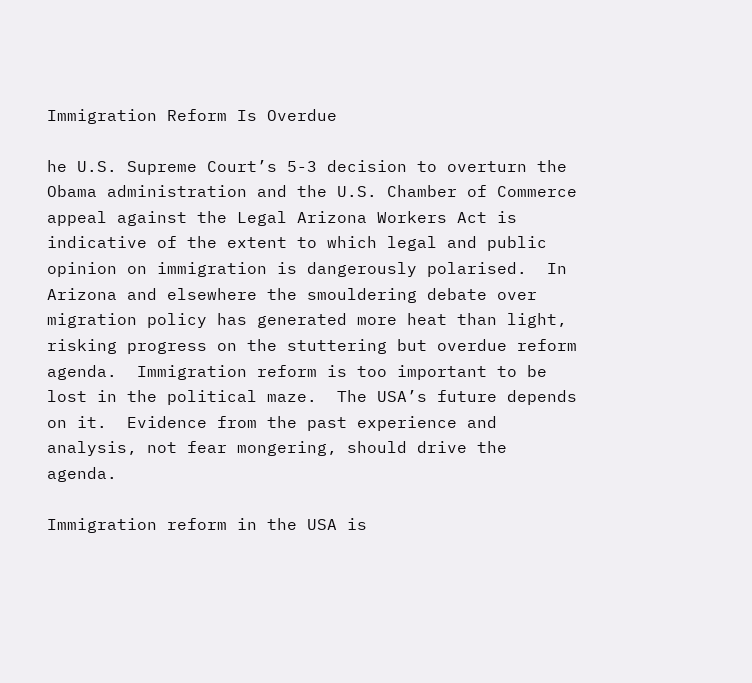Immigration Reform Is Overdue

he U.S. Supreme Court’s 5-3 decision to overturn the Obama administration and the U.S. Chamber of Commerce appeal against the Legal Arizona Workers Act is indicative of the extent to which legal and public opinion on immigration is dangerously polarised.  In Arizona and elsewhere the smouldering debate over migration policy has generated more heat than light, risking progress on the stuttering but overdue reform agenda.  Immigration reform is too important to be lost in the political maze.  The USA’s future depends on it.  Evidence from the past experience and analysis, not fear mongering, should drive the agenda.

Immigration reform in the USA is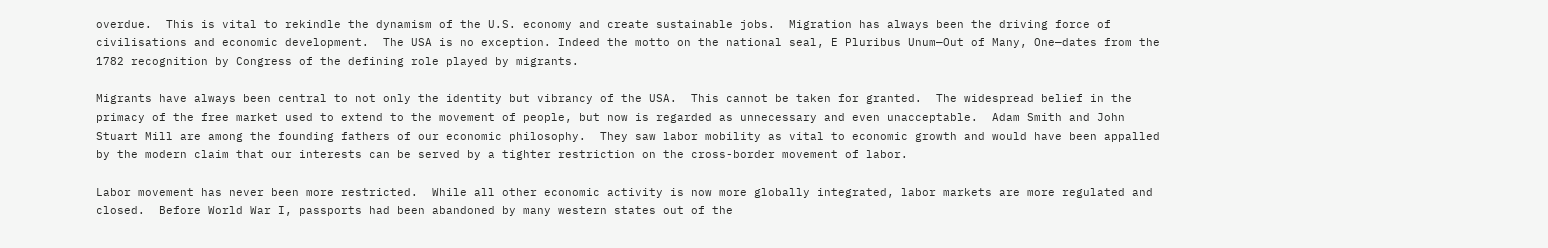overdue.  This is vital to rekindle the dynamism of the U.S. economy and create sustainable jobs.  Migration has always been the driving force of civilisations and economic development.  The USA is no exception. Indeed the motto on the national seal, E Pluribus Unum—Out of Many, One—dates from the 1782 recognition by Congress of the defining role played by migrants.

Migrants have always been central to not only the identity but vibrancy of the USA.  This cannot be taken for granted.  The widespread belief in the primacy of the free market used to extend to the movement of people, but now is regarded as unnecessary and even unacceptable.  Adam Smith and John Stuart Mill are among the founding fathers of our economic philosophy.  They saw labor mobility as vital to economic growth and would have been appalled by the modern claim that our interests can be served by a tighter restriction on the cross-border movement of labor.

Labor movement has never been more restricted.  While all other economic activity is now more globally integrated, labor markets are more regulated and closed.  Before World War I, passports had been abandoned by many western states out of the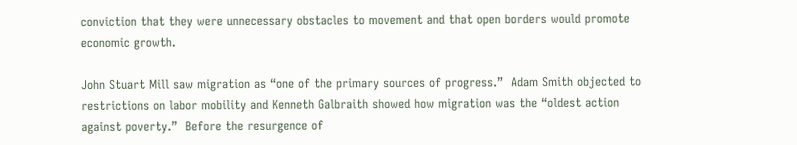conviction that they were unnecessary obstacles to movement and that open borders would promote economic growth.

John Stuart Mill saw migration as “one of the primary sources of progress.”  Adam Smith objected to restrictions on labor mobility and Kenneth Galbraith showed how migration was the “oldest action against poverty.”  Before the resurgence of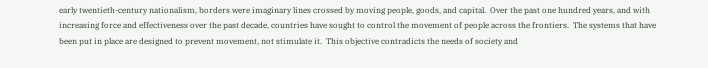early twentieth-century nationalism, borders were imaginary lines crossed by moving people, goods, and capital.  Over the past one hundred years, and with increasing force and effectiveness over the past decade, countries have sought to control the movement of people across the frontiers.  The systems that have been put in place are designed to prevent movement, not stimulate it.  This objective contradicts the needs of society and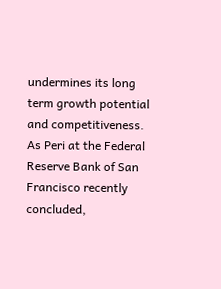undermines its long term growth potential and competitiveness.  As Peri at the Federal Reserve Bank of San Francisco recently concluded,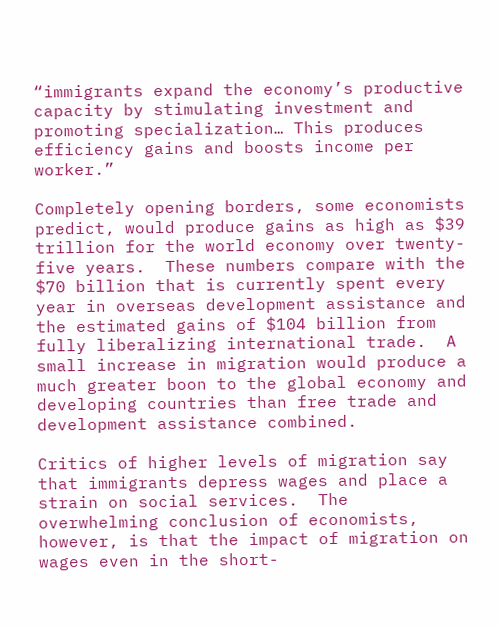“immigrants expand the economy’s productive capacity by stimulating investment and promoting specialization… This produces efficiency gains and boosts income per worker.”

Completely opening borders, some economists predict, would produce gains as high as $39 trillion for the world economy over twenty-five years.  These numbers compare with the $70 billion that is currently spent every year in overseas development assistance and the estimated gains of $104 billion from fully liberalizing international trade.  A small increase in migration would produce a much greater boon to the global economy and developing countries than free trade and development assistance combined.

Critics of higher levels of migration say that immigrants depress wages and place a strain on social services.  The overwhelming conclusion of economists, however, is that the impact of migration on wages even in the short-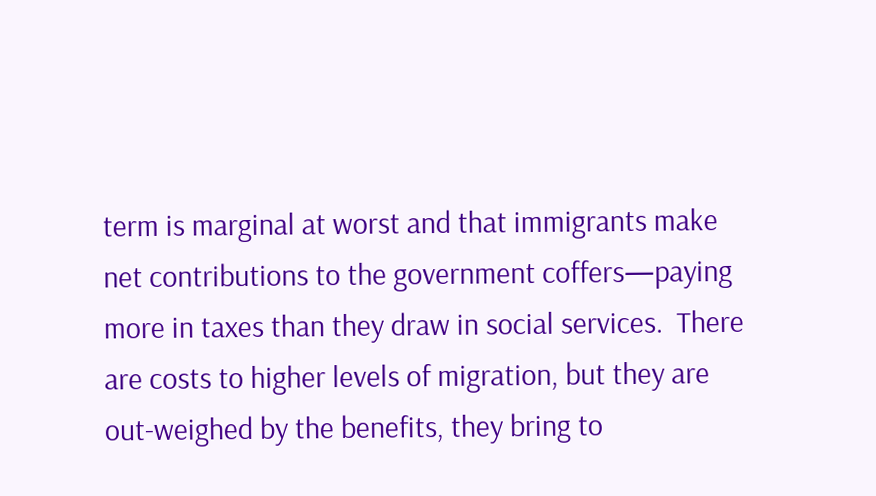term is marginal at worst and that immigrants make net contributions to the government coffers—paying more in taxes than they draw in social services.  There are costs to higher levels of migration, but they are out-weighed by the benefits, they bring to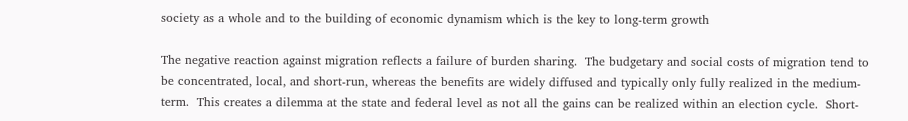society as a whole and to the building of economic dynamism which is the key to long-term growth

The negative reaction against migration reflects a failure of burden sharing.  The budgetary and social costs of migration tend to be concentrated, local, and short-run, whereas the benefits are widely diffused and typically only fully realized in the medium-term.  This creates a dilemma at the state and federal level as not all the gains can be realized within an election cycle.  Short-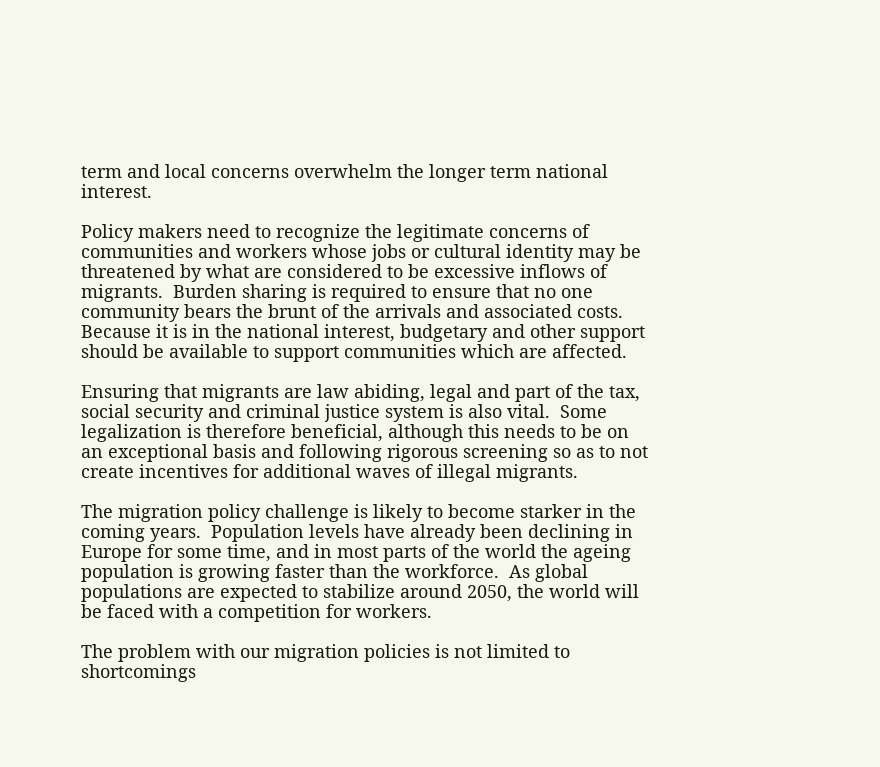term and local concerns overwhelm the longer term national interest.

Policy makers need to recognize the legitimate concerns of communities and workers whose jobs or cultural identity may be threatened by what are considered to be excessive inflows of migrants.  Burden sharing is required to ensure that no one community bears the brunt of the arrivals and associated costs.  Because it is in the national interest, budgetary and other support should be available to support communities which are affected.

Ensuring that migrants are law abiding, legal and part of the tax, social security and criminal justice system is also vital.  Some legalization is therefore beneficial, although this needs to be on an exceptional basis and following rigorous screening so as to not create incentives for additional waves of illegal migrants.

The migration policy challenge is likely to become starker in the coming years.  Population levels have already been declining in Europe for some time, and in most parts of the world the ageing population is growing faster than the workforce.  As global populations are expected to stabilize around 2050, the world will be faced with a competition for workers.

The problem with our migration policies is not limited to shortcomings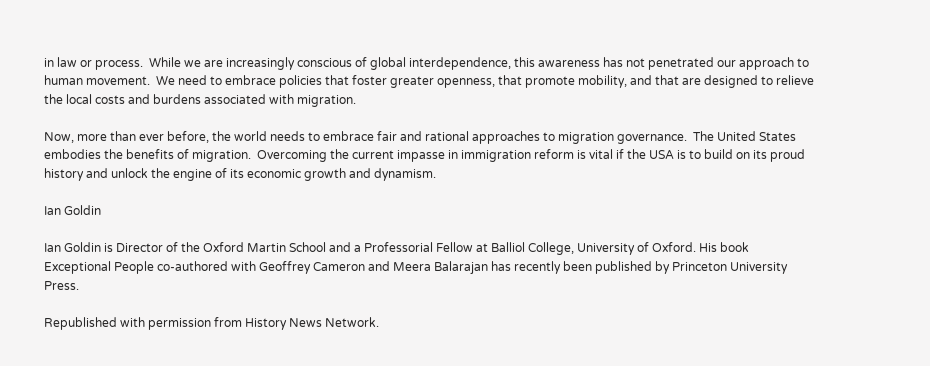in law or process.  While we are increasingly conscious of global interdependence, this awareness has not penetrated our approach to human movement.  We need to embrace policies that foster greater openness, that promote mobility, and that are designed to relieve the local costs and burdens associated with migration.

Now, more than ever before, the world needs to embrace fair and rational approaches to migration governance.  The United States embodies the benefits of migration.  Overcoming the current impasse in immigration reform is vital if the USA is to build on its proud history and unlock the engine of its economic growth and dynamism.

Ian Goldin

Ian Goldin is Director of the Oxford Martin School and a Professorial Fellow at Balliol College, University of Oxford. His book Exceptional People co-authored with Geoffrey Cameron and Meera Balarajan has recently been published by Princeton University Press.

Republished with permission from History News Network.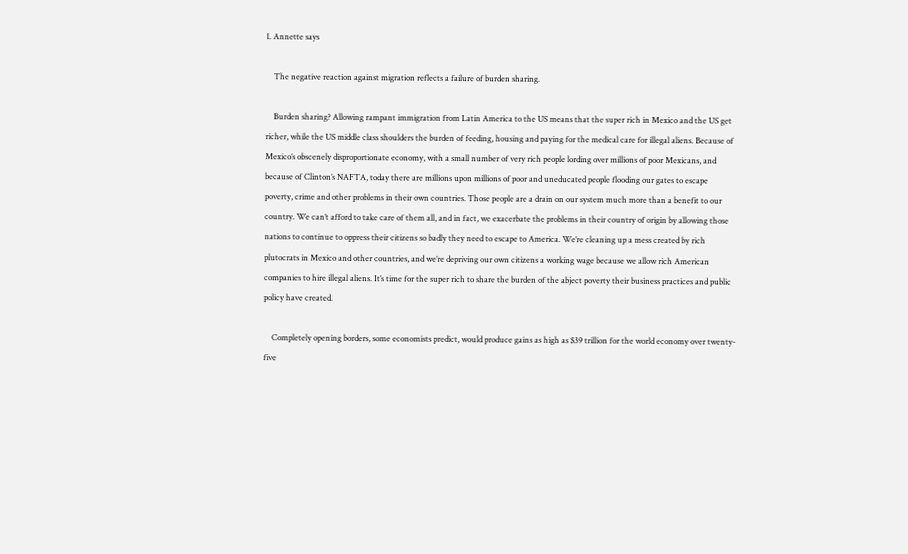1. Annette says

    The negative reaction against migration reflects a failure of burden sharing.

    Burden sharing? Allowing rampant immigration from Latin America to the US means that the super rich in Mexico and the US get richer, while the US middle class shoulders the burden of feeding, housing and paying for the medical care for illegal aliens. Because of Mexico’s obscenely disproportionate economy, with a small number of very rich people lording over millions of poor Mexicans, and because of Clinton’s NAFTA, today there are millions upon millions of poor and uneducated people flooding our gates to escape poverty, crime and other problems in their own countries. Those people are a drain on our system much more than a benefit to our country. We can’t afford to take care of them all, and in fact, we exacerbate the problems in their country of origin by allowing those nations to continue to oppress their citizens so badly they need to escape to America. We’re cleaning up a mess created by rich plutocrats in Mexico and other countries, and we’re depriving our own citizens a working wage because we allow rich American companies to hire illegal aliens. It’s time for the super rich to share the burden of the abject poverty their business practices and public policy have created.

    Completely opening borders, some economists predict, would produce gains as high as $39 trillion for the world economy over twenty-five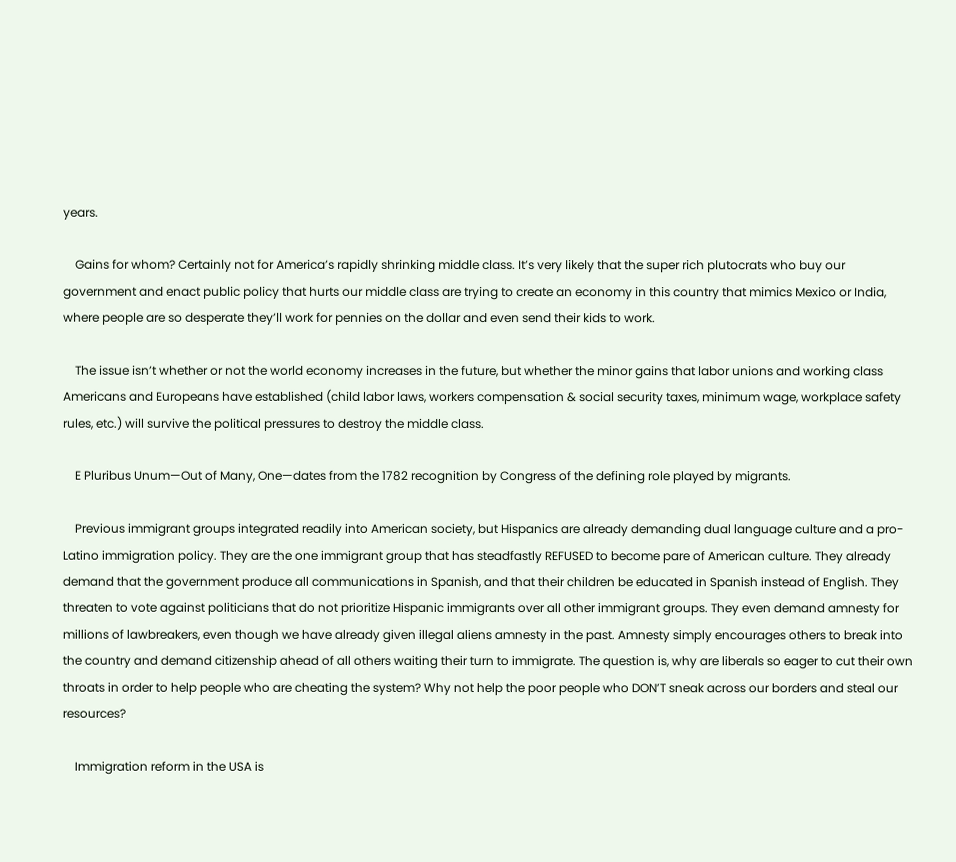years.

    Gains for whom? Certainly not for America’s rapidly shrinking middle class. It’s very likely that the super rich plutocrats who buy our government and enact public policy that hurts our middle class are trying to create an economy in this country that mimics Mexico or India, where people are so desperate they’ll work for pennies on the dollar and even send their kids to work.

    The issue isn’t whether or not the world economy increases in the future, but whether the minor gains that labor unions and working class Americans and Europeans have established (child labor laws, workers compensation & social security taxes, minimum wage, workplace safety rules, etc.) will survive the political pressures to destroy the middle class.

    E Pluribus Unum—Out of Many, One—dates from the 1782 recognition by Congress of the defining role played by migrants.

    Previous immigrant groups integrated readily into American society, but Hispanics are already demanding dual language culture and a pro-Latino immigration policy. They are the one immigrant group that has steadfastly REFUSED to become pare of American culture. They already demand that the government produce all communications in Spanish, and that their children be educated in Spanish instead of English. They threaten to vote against politicians that do not prioritize Hispanic immigrants over all other immigrant groups. They even demand amnesty for millions of lawbreakers, even though we have already given illegal aliens amnesty in the past. Amnesty simply encourages others to break into the country and demand citizenship ahead of all others waiting their turn to immigrate. The question is, why are liberals so eager to cut their own throats in order to help people who are cheating the system? Why not help the poor people who DON’T sneak across our borders and steal our resources?

    Immigration reform in the USA is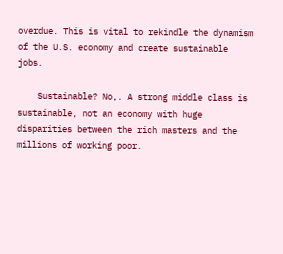overdue. This is vital to rekindle the dynamism of the U.S. economy and create sustainable jobs.

    Sustainable? No,. A strong middle class is sustainable, not an economy with huge disparities between the rich masters and the millions of working poor.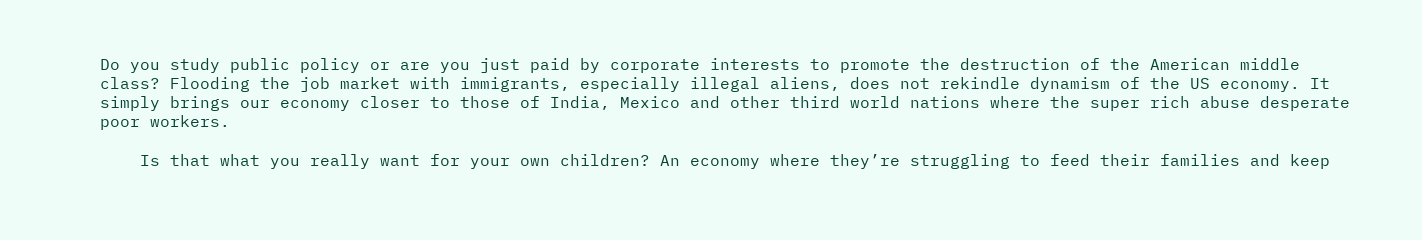Do you study public policy or are you just paid by corporate interests to promote the destruction of the American middle class? Flooding the job market with immigrants, especially illegal aliens, does not rekindle dynamism of the US economy. It simply brings our economy closer to those of India, Mexico and other third world nations where the super rich abuse desperate poor workers.

    Is that what you really want for your own children? An economy where they’re struggling to feed their families and keep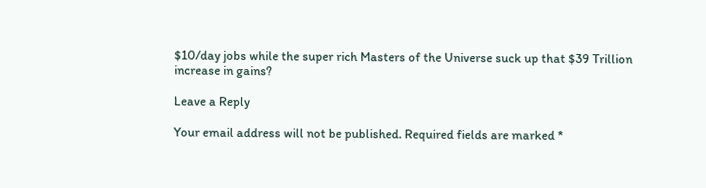$10/day jobs while the super rich Masters of the Universe suck up that $39 Trillion increase in gains?

Leave a Reply

Your email address will not be published. Required fields are marked *